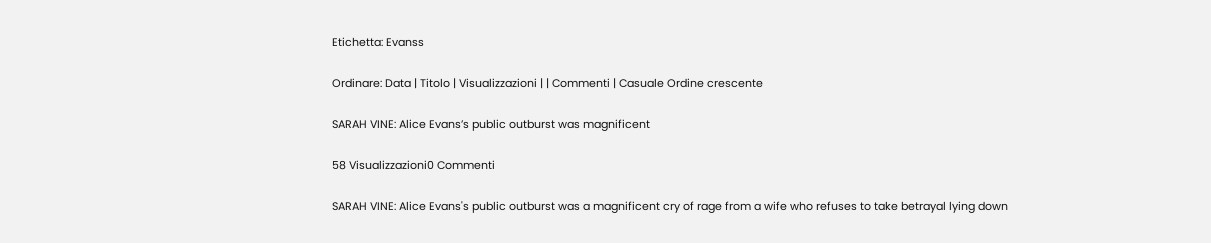Etichetta: Evanss

Ordinare: Data | Titolo | Visualizzazioni | | Commenti | Casuale Ordine crescente

SARAH VINE: Alice Evans’s public outburst was magnificent

58 Visualizzazioni0 Commenti

SARAH VINE: Alice Evans's public outburst was a magnificent cry of rage from a wife who refuses to take betrayal lying down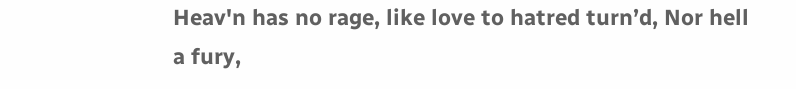Heav'n has no rage, like love to hatred turn’d, Nor hell a fury,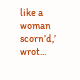like a woman scorn’d,’ wrot...